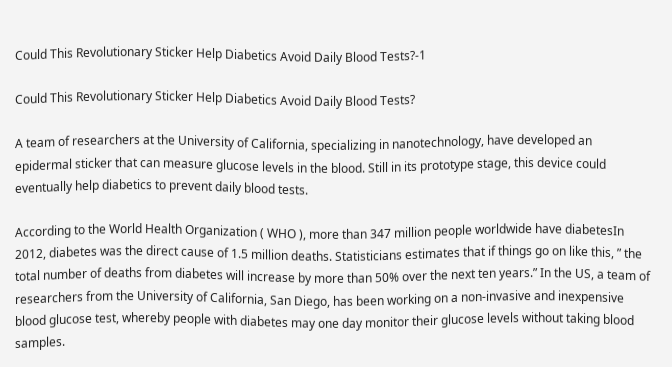Could This Revolutionary Sticker Help Diabetics Avoid Daily Blood Tests?-1

Could This Revolutionary Sticker Help Diabetics Avoid Daily Blood Tests?

A team of researchers at the University of California, specializing in nanotechnology, have developed an epidermal sticker that can measure glucose levels in the blood. Still in its prototype stage, this device could eventually help diabetics to prevent daily blood tests.

According to the World Health Organization ( WHO ), more than 347 million people worldwide have diabetesIn 2012, diabetes was the direct cause of 1.5 million deaths. Statisticians estimates that if things go on like this, ” the total number of deaths from diabetes will increase by more than 50% over the next ten years.” In the US, a team of researchers from the University of California, San Diego, has been working on a non-invasive and inexpensive blood glucose test, whereby people with diabetes may one day monitor their glucose levels without taking blood samples.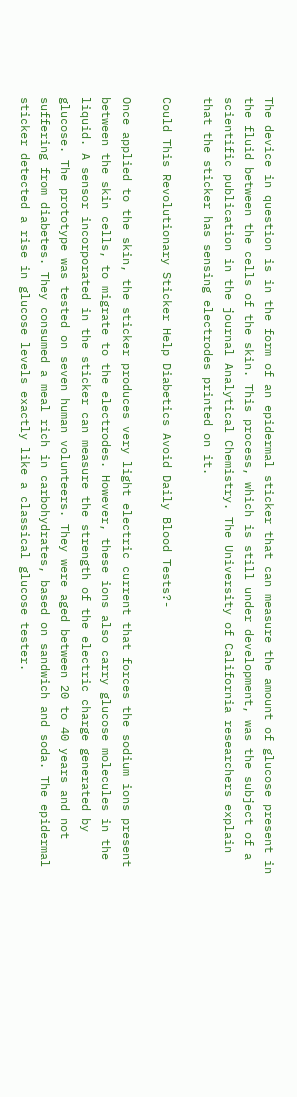The device in question is in the form of an epidermal sticker that can measure the amount of glucose present in the fluid between the cells of the skin. This process, which is still under development, was the subject of a scientific publication in the journal Analytical Chemistry. The University of California researchers explain that the sticker has sensing electrodes printed on it.

Could This Revolutionary Sticker Help Diabetics Avoid Daily Blood Tests?-

Once applied to the skin, the sticker produces very light electric current that forces the sodium ions present between the skin cells, to migrate to the electrodes. However, these ions also carry glucose molecules in the liquid. A sensor incorporated in the sticker can measure the strength of the electric charge generated by glucose. The prototype was tested on seven human volunteers. They were aged between 20 to 40 years and not suffering from diabetes. They consumed a meal rich in carbohydrates, based on sandwich and soda. The epidermal sticker detected a rise in glucose levels exactly like a classical glucose tester.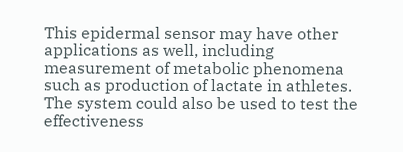This epidermal sensor may have other applications as well, including measurement of metabolic phenomena such as production of lactate in athletes. The system could also be used to test the effectiveness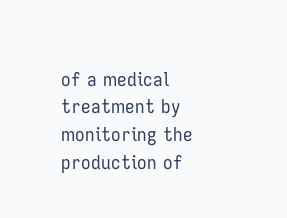of a medical treatment by monitoring the production of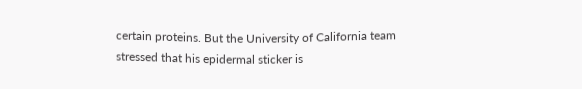certain proteins. But the University of California team stressed that his epidermal sticker is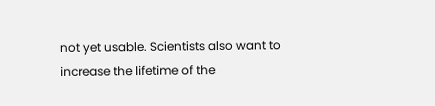not yet usable. Scientists also want to increase the lifetime of the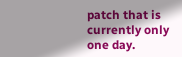patch that is currently only one day.